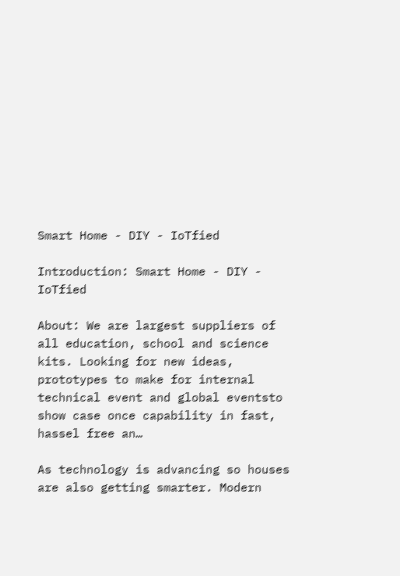Smart Home - DIY - IoTfied

Introduction: Smart Home - DIY - IoTfied

About: We are largest suppliers of all education, school and science kits. Looking for new ideas, prototypes to make for internal technical event and global eventsto show case once capability in fast, hassel free an…

As technology is advancing so houses are also getting smarter. Modern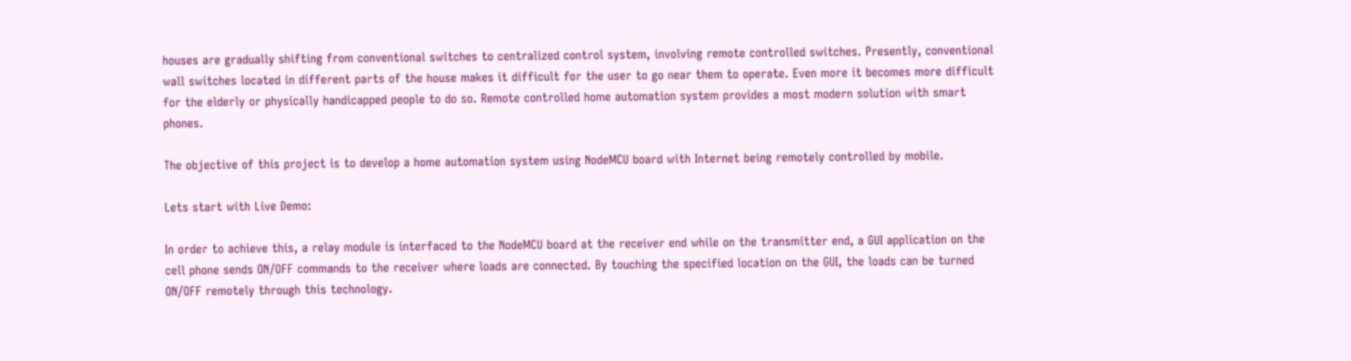houses are gradually shifting from conventional switches to centralized control system, involving remote controlled switches. Presently, conventional wall switches located in different parts of the house makes it difficult for the user to go near them to operate. Even more it becomes more difficult for the elderly or physically handicapped people to do so. Remote controlled home automation system provides a most modern solution with smart phones.

The objective of this project is to develop a home automation system using NodeMCU board with Internet being remotely controlled by mobile.

Lets start with Live Demo:

In order to achieve this, a relay module is interfaced to the NodeMCU board at the receiver end while on the transmitter end, a GUI application on the cell phone sends ON/OFF commands to the receiver where loads are connected. By touching the specified location on the GUI, the loads can be turned ON/OFF remotely through this technology.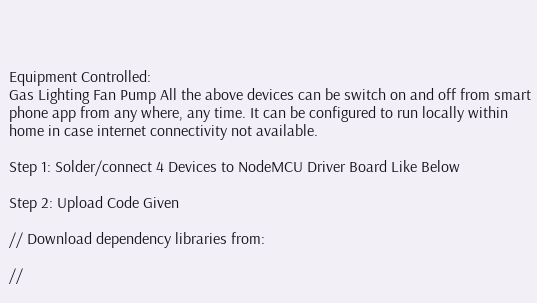Equipment Controlled:
Gas Lighting Fan Pump All the above devices can be switch on and off from smart phone app from any where, any time. It can be configured to run locally within home in case internet connectivity not available.

Step 1: Solder/connect 4 Devices to NodeMCU Driver Board Like Below

Step 2: Upload Code Given

// Download dependency libraries from:

//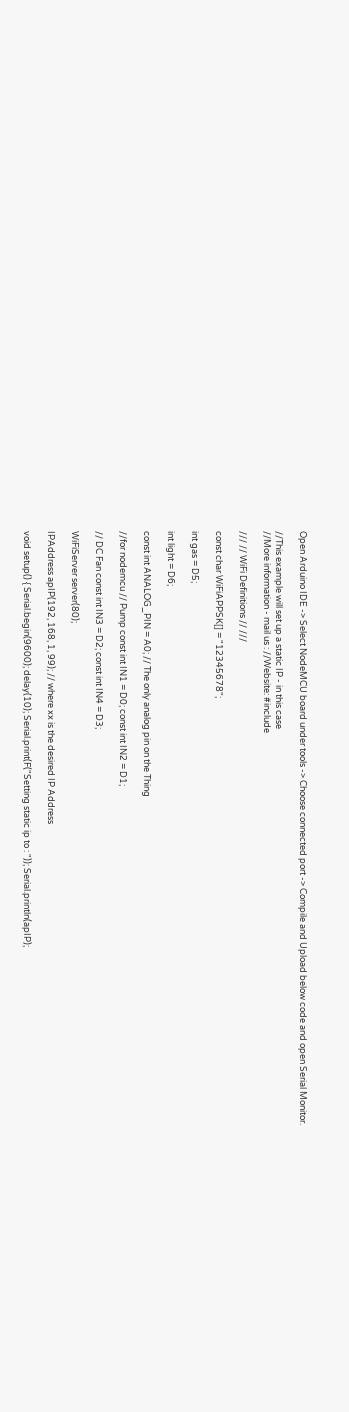Open Arduino IDE -> Select NodeMCU board under tools -> Choose connected port -> Compile and Upload below code and open Serial Monitor.

//This example will set up a static IP - in this case
//More information - mail us : //Website: #include

/// // WiFi Definitions // ///

const char WiFiAPPSK[] = "12345678";

int gas = D5;

int light = D6;

const int ANALOG_PIN = A0; // The only analog pin on the Thing

//for nodemcu // Pump const int IN1 = D0; const int IN2 = D1;

// DC Fan const int IN3 = D2; const int IN4 = D3;

WiFiServer server(80);

IPAddress apIP(192, 168, 1, 99); // where xx is the desired IP Address

void setup() { Serial.begin(9600); delay(10); Serial.print(F("Setting static ip to : ")); Serial.println(apIP);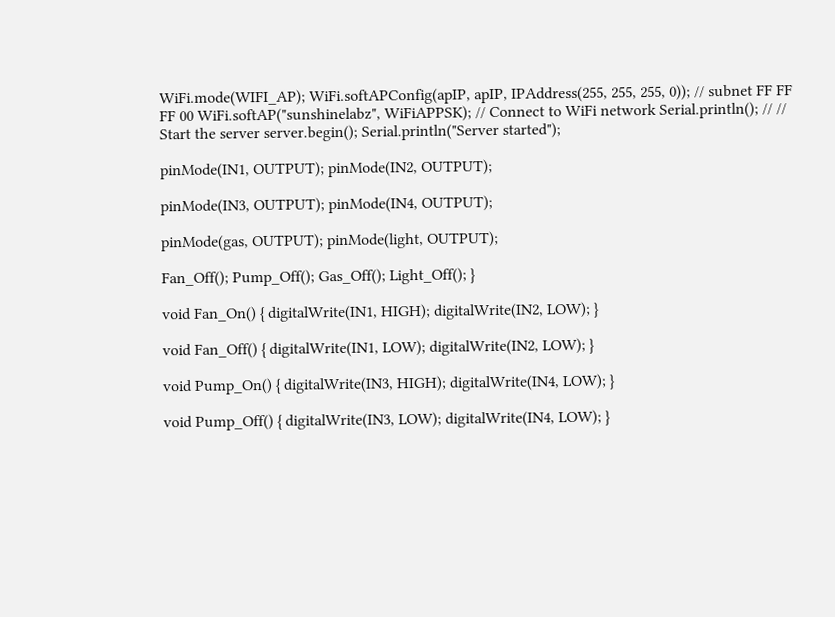WiFi.mode(WIFI_AP); WiFi.softAPConfig(apIP, apIP, IPAddress(255, 255, 255, 0)); // subnet FF FF FF 00 WiFi.softAP("sunshinelabz", WiFiAPPSK); // Connect to WiFi network Serial.println(); // // Start the server server.begin(); Serial.println("Server started");

pinMode(IN1, OUTPUT); pinMode(IN2, OUTPUT);

pinMode(IN3, OUTPUT); pinMode(IN4, OUTPUT);

pinMode(gas, OUTPUT); pinMode(light, OUTPUT);

Fan_Off(); Pump_Off(); Gas_Off(); Light_Off(); }

void Fan_On() { digitalWrite(IN1, HIGH); digitalWrite(IN2, LOW); }

void Fan_Off() { digitalWrite(IN1, LOW); digitalWrite(IN2, LOW); }

void Pump_On() { digitalWrite(IN3, HIGH); digitalWrite(IN4, LOW); }

void Pump_Off() { digitalWrite(IN3, LOW); digitalWrite(IN4, LOW); }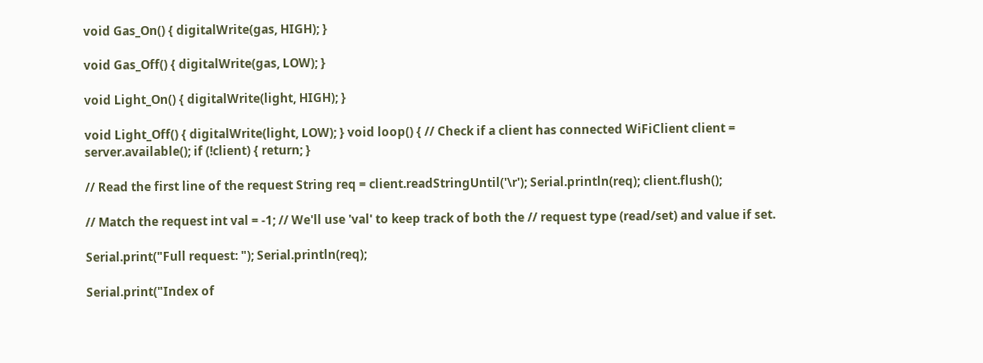void Gas_On() { digitalWrite(gas, HIGH); }

void Gas_Off() { digitalWrite(gas, LOW); }

void Light_On() { digitalWrite(light, HIGH); }

void Light_Off() { digitalWrite(light, LOW); } void loop() { // Check if a client has connected WiFiClient client = server.available(); if (!client) { return; }

// Read the first line of the request String req = client.readStringUntil('\r'); Serial.println(req); client.flush();

// Match the request int val = -1; // We'll use 'val' to keep track of both the // request type (read/set) and value if set.

Serial.print("Full request: "); Serial.println(req);

Serial.print("Index of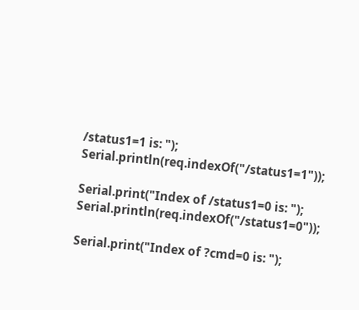/status1=1 is: "); Serial.println(req.indexOf("/status1=1"));

Serial.print("Index of /status1=0 is: "); Serial.println(req.indexOf("/status1=0"));

Serial.print("Index of ?cmd=0 is: ");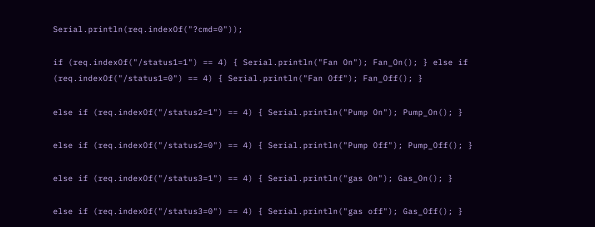Serial.println(req.indexOf("?cmd=0"));

if (req.indexOf("/status1=1") == 4) { Serial.println("Fan On"); Fan_On(); } else if (req.indexOf("/status1=0") == 4) { Serial.println("Fan Off"); Fan_Off(); }

else if (req.indexOf("/status2=1") == 4) { Serial.println("Pump On"); Pump_On(); }

else if (req.indexOf("/status2=0") == 4) { Serial.println("Pump Off"); Pump_Off(); }

else if (req.indexOf("/status3=1") == 4) { Serial.println("gas On"); Gas_On(); }

else if (req.indexOf("/status3=0") == 4) { Serial.println("gas off"); Gas_Off(); }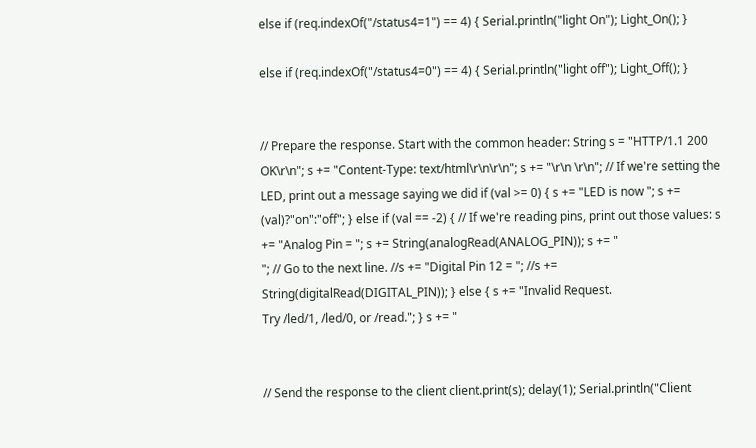else if (req.indexOf("/status4=1") == 4) { Serial.println("light On"); Light_On(); }

else if (req.indexOf("/status4=0") == 4) { Serial.println("light off"); Light_Off(); }


// Prepare the response. Start with the common header: String s = "HTTP/1.1 200 OK\r\n"; s += "Content-Type: text/html\r\n\r\n"; s += "\r\n \r\n"; // If we're setting the LED, print out a message saying we did if (val >= 0) { s += "LED is now "; s += (val)?"on":"off"; } else if (val == -2) { // If we're reading pins, print out those values: s += "Analog Pin = "; s += String(analogRead(ANALOG_PIN)); s += "
"; // Go to the next line. //s += "Digital Pin 12 = "; //s += String(digitalRead(DIGITAL_PIN)); } else { s += "Invalid Request.
Try /led/1, /led/0, or /read."; } s += "


// Send the response to the client client.print(s); delay(1); Serial.println("Client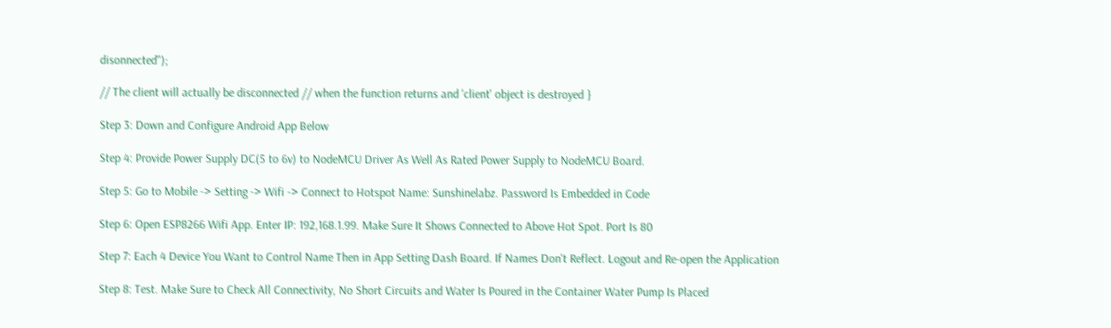disonnected");

// The client will actually be disconnected // when the function returns and 'client' object is destroyed }

Step 3: Down and Configure Android App Below

Step 4: Provide Power Supply DC(5 to 6v) to NodeMCU Driver As Well As Rated Power Supply to NodeMCU Board.

Step 5: Go to Mobile -> Setting -> Wifi -> Connect to Hotspot Name: Sunshinelabz. Password Is Embedded in Code

Step 6: Open ESP8266 Wifi App. Enter IP: 192,168.1.99. Make Sure It Shows Connected to Above Hot Spot. Port Is 80

Step 7: Each 4 Device You Want to Control Name Then in App Setting Dash Board. If Names Don't Reflect. Logout and Re-open the Application

Step 8: Test. Make Sure to Check All Connectivity, No Short Circuits and Water Is Poured in the Container Water Pump Is Placed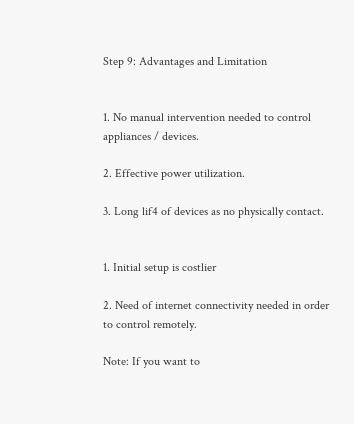Step 9: Advantages and Limitation


1. No manual intervention needed to control appliances / devices.

2. Effective power utilization.

3. Long lif4 of devices as no physically contact.


1. Initial setup is costlier

2. Need of internet connectivity needed in order to control remotely.

Note: If you want to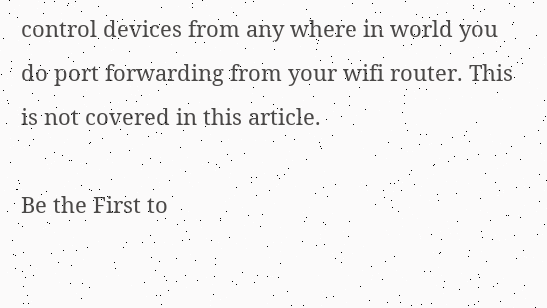control devices from any where in world you do port forwarding from your wifi router. This is not covered in this article.

Be the First to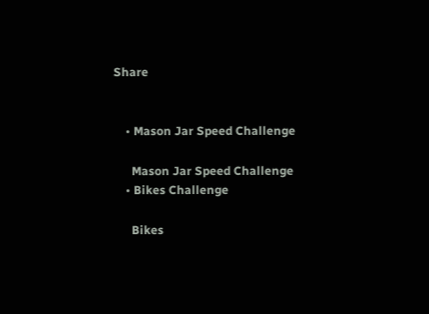Share


    • Mason Jar Speed Challenge

      Mason Jar Speed Challenge
    • Bikes Challenge

      Bikes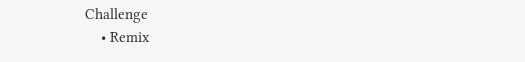Challenge
    • Remix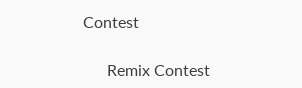Contest

      Remix Contest